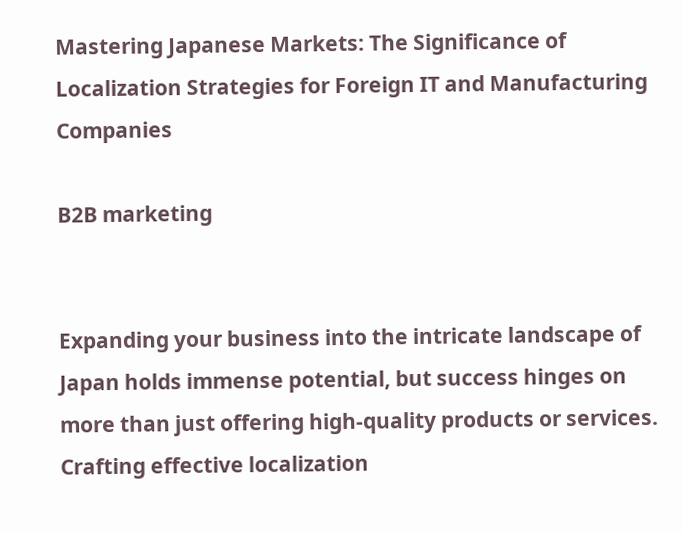Mastering Japanese Markets: The Significance of Localization Strategies for Foreign IT and Manufacturing Companies

B2B marketing


Expanding your business into the intricate landscape of Japan holds immense potential, but success hinges on more than just offering high-quality products or services.
Crafting effective localization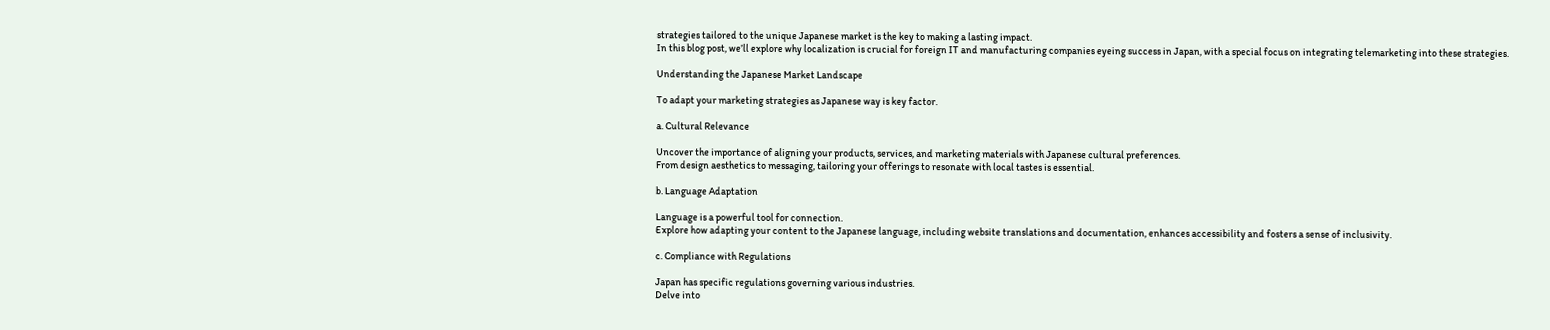strategies tailored to the unique Japanese market is the key to making a lasting impact.
In this blog post, we’ll explore why localization is crucial for foreign IT and manufacturing companies eyeing success in Japan, with a special focus on integrating telemarketing into these strategies.

Understanding the Japanese Market Landscape

To adapt your marketing strategies as Japanese way is key factor.

a. Cultural Relevance

Uncover the importance of aligning your products, services, and marketing materials with Japanese cultural preferences.
From design aesthetics to messaging, tailoring your offerings to resonate with local tastes is essential.

b. Language Adaptation

Language is a powerful tool for connection.
Explore how adapting your content to the Japanese language, including website translations and documentation, enhances accessibility and fosters a sense of inclusivity.

c. Compliance with Regulations

Japan has specific regulations governing various industries.
Delve into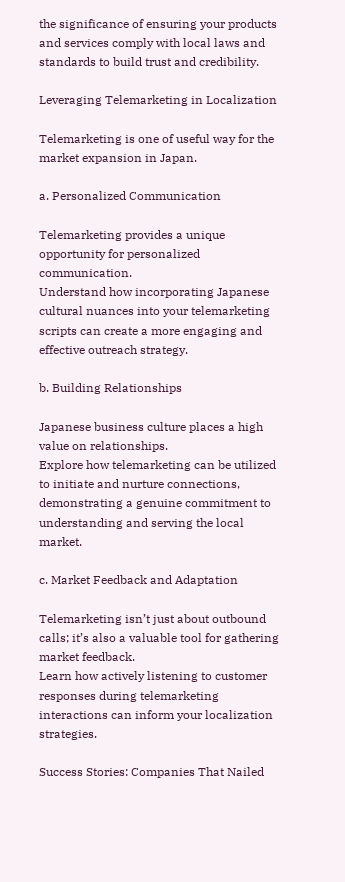the significance of ensuring your products and services comply with local laws and standards to build trust and credibility.

Leveraging Telemarketing in Localization

Telemarketing is one of useful way for the market expansion in Japan.

a. Personalized Communication

Telemarketing provides a unique opportunity for personalized communication.
Understand how incorporating Japanese cultural nuances into your telemarketing scripts can create a more engaging and effective outreach strategy.

b. Building Relationships

Japanese business culture places a high value on relationships.
Explore how telemarketing can be utilized to initiate and nurture connections, demonstrating a genuine commitment to understanding and serving the local market.

c. Market Feedback and Adaptation

Telemarketing isn’t just about outbound calls; it’s also a valuable tool for gathering market feedback.
Learn how actively listening to customer responses during telemarketing interactions can inform your localization strategies.

Success Stories: Companies That Nailed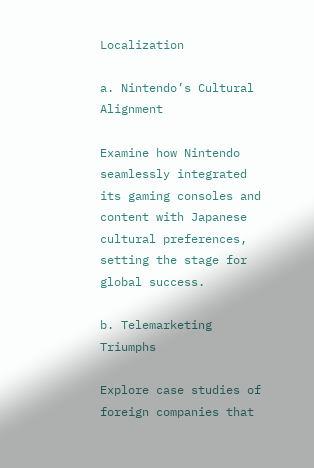Localization

a. Nintendo’s Cultural Alignment

Examine how Nintendo seamlessly integrated its gaming consoles and content with Japanese cultural preferences, setting the stage for global success.

b. Telemarketing Triumphs

Explore case studies of foreign companies that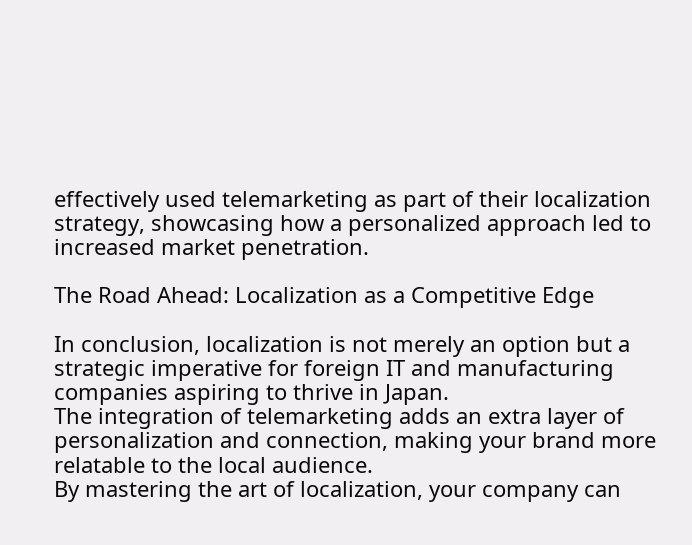effectively used telemarketing as part of their localization strategy, showcasing how a personalized approach led to increased market penetration.

The Road Ahead: Localization as a Competitive Edge

In conclusion, localization is not merely an option but a strategic imperative for foreign IT and manufacturing companies aspiring to thrive in Japan.
The integration of telemarketing adds an extra layer of personalization and connection, making your brand more relatable to the local audience.
By mastering the art of localization, your company can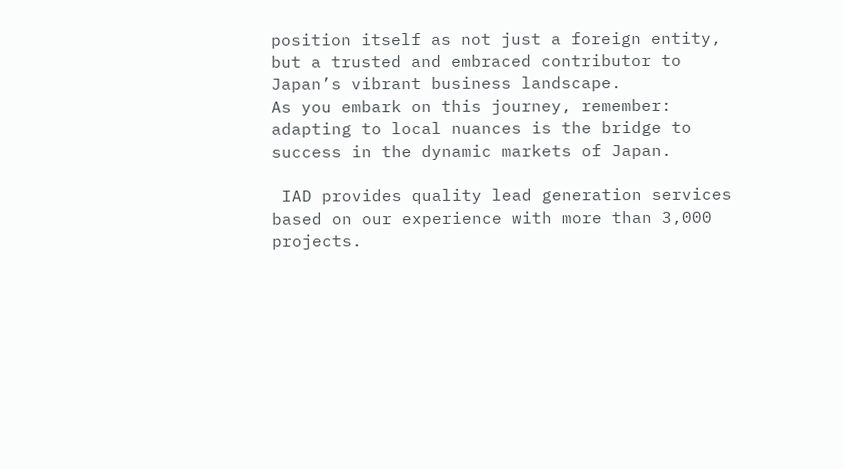position itself as not just a foreign entity, but a trusted and embraced contributor to Japan’s vibrant business landscape.
As you embark on this journey, remember: adapting to local nuances is the bridge to success in the dynamic markets of Japan.

 IAD provides quality lead generation services based on our experience with more than 3,000 projects.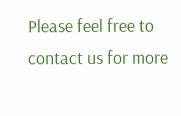Please feel free to contact us for more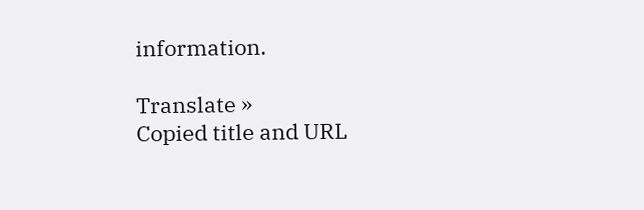information.

Translate »
Copied title and URL